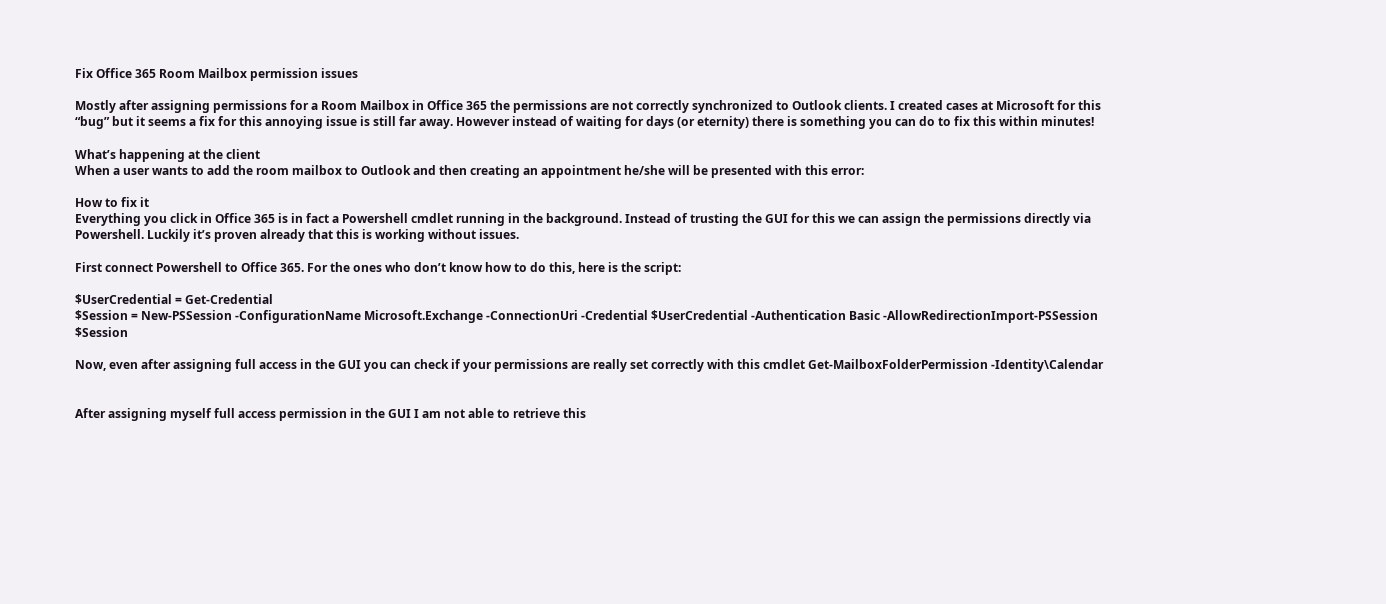Fix Office 365 Room Mailbox permission issues

Mostly after assigning permissions for a Room Mailbox in Office 365 the permissions are not correctly synchronized to Outlook clients. I created cases at Microsoft for this “bug” but it seems a fix for this annoying issue is still far away. However instead of waiting for days (or eternity) there is something you can do to fix this within minutes!

What’s happening at the client
When a user wants to add the room mailbox to Outlook and then creating an appointment he/she will be presented with this error:

How to fix it
Everything you click in Office 365 is in fact a Powershell cmdlet running in the background. Instead of trusting the GUI for this we can assign the permissions directly via Powershell. Luckily it’s proven already that this is working without issues.

First connect Powershell to Office 365. For the ones who don’t know how to do this, here is the script:

$UserCredential = Get-Credential
$Session = New-PSSession -ConfigurationName Microsoft.Exchange -ConnectionUri -Credential $UserCredential -Authentication Basic -AllowRedirectionImport-PSSession $Session

Now, even after assigning full access in the GUI you can check if your permissions are really set correctly with this cmdlet Get-MailboxFolderPermission -Identity\Calendar


After assigning myself full access permission in the GUI I am not able to retrieve this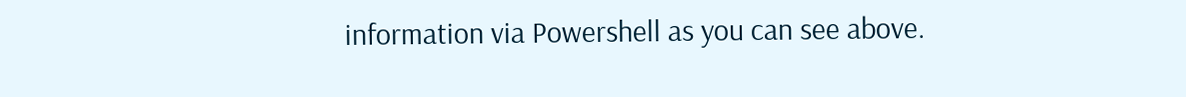information via Powershell as you can see above.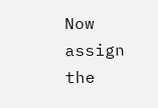Now assign the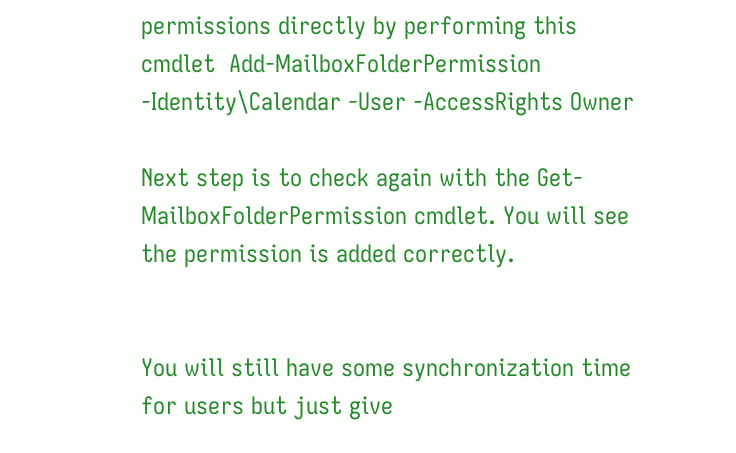permissions directly by performing this cmdlet  Add-MailboxFolderPermission -Identity\Calendar -User -AccessRights Owner

Next step is to check again with the Get-MailboxFolderPermission cmdlet. You will see the permission is added correctly.


You will still have some synchronization time for users but just give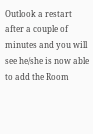Outlook a restart after a couple of minutes and you will see he/she is now able to add the Room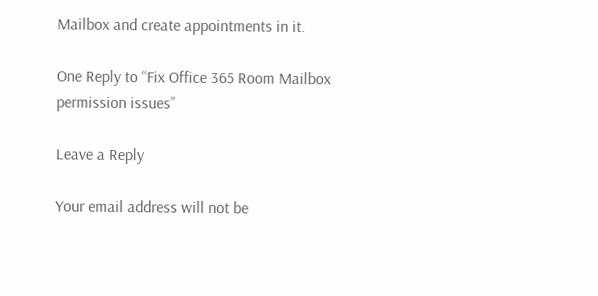Mailbox and create appointments in it.

One Reply to “Fix Office 365 Room Mailbox permission issues”

Leave a Reply

Your email address will not be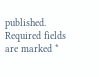published. Required fields are marked *